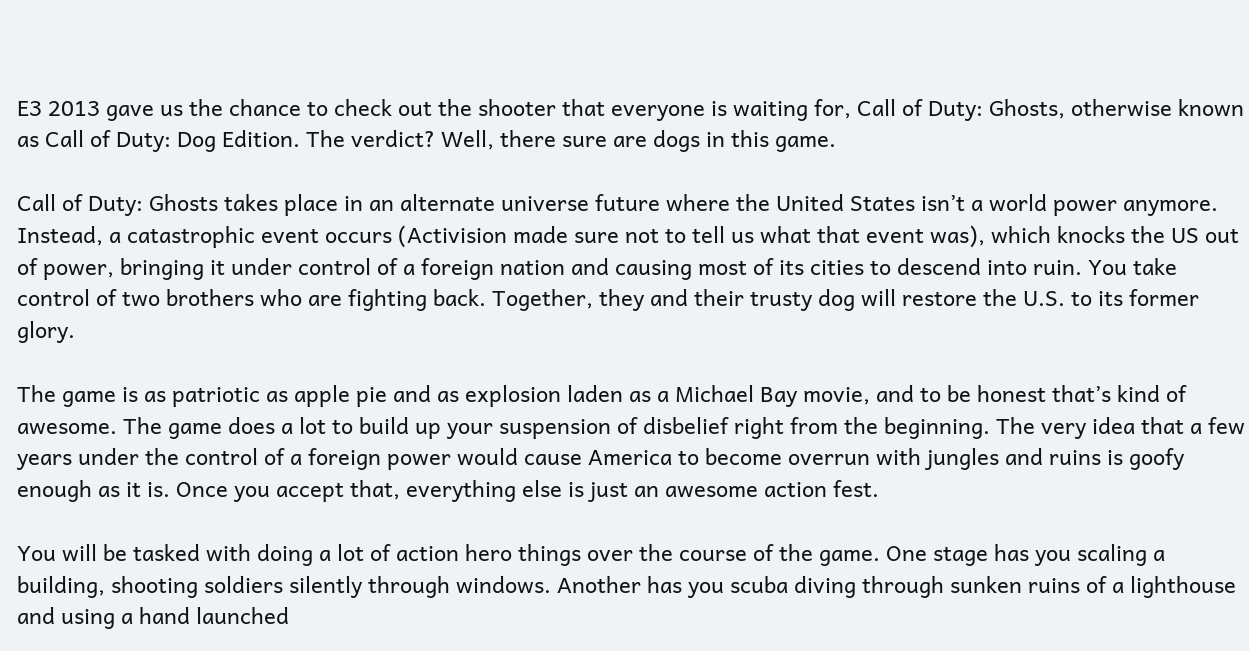E3 2013 gave us the chance to check out the shooter that everyone is waiting for, Call of Duty: Ghosts, otherwise known as Call of Duty: Dog Edition. The verdict? Well, there sure are dogs in this game.

Call of Duty: Ghosts takes place in an alternate universe future where the United States isn’t a world power anymore. Instead, a catastrophic event occurs (Activision made sure not to tell us what that event was), which knocks the US out of power, bringing it under control of a foreign nation and causing most of its cities to descend into ruin. You take control of two brothers who are fighting back. Together, they and their trusty dog will restore the U.S. to its former glory.

The game is as patriotic as apple pie and as explosion laden as a Michael Bay movie, and to be honest that’s kind of awesome. The game does a lot to build up your suspension of disbelief right from the beginning. The very idea that a few years under the control of a foreign power would cause America to become overrun with jungles and ruins is goofy enough as it is. Once you accept that, everything else is just an awesome action fest.

You will be tasked with doing a lot of action hero things over the course of the game. One stage has you scaling a building, shooting soldiers silently through windows. Another has you scuba diving through sunken ruins of a lighthouse and using a hand launched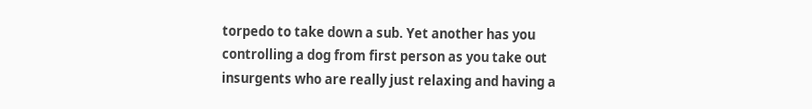torpedo to take down a sub. Yet another has you controlling a dog from first person as you take out insurgents who are really just relaxing and having a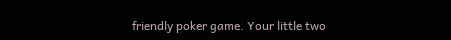friendly poker game. Your little two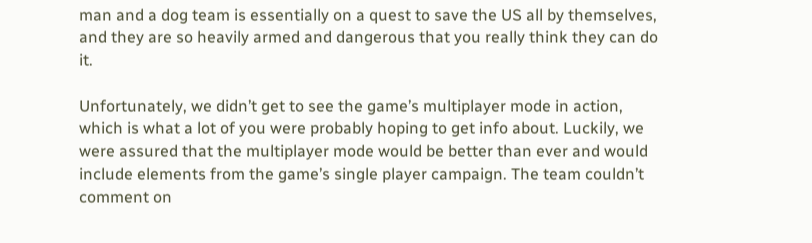man and a dog team is essentially on a quest to save the US all by themselves, and they are so heavily armed and dangerous that you really think they can do it.

Unfortunately, we didn’t get to see the game’s multiplayer mode in action, which is what a lot of you were probably hoping to get info about. Luckily, we were assured that the multiplayer mode would be better than ever and would include elements from the game’s single player campaign. The team couldn’t comment on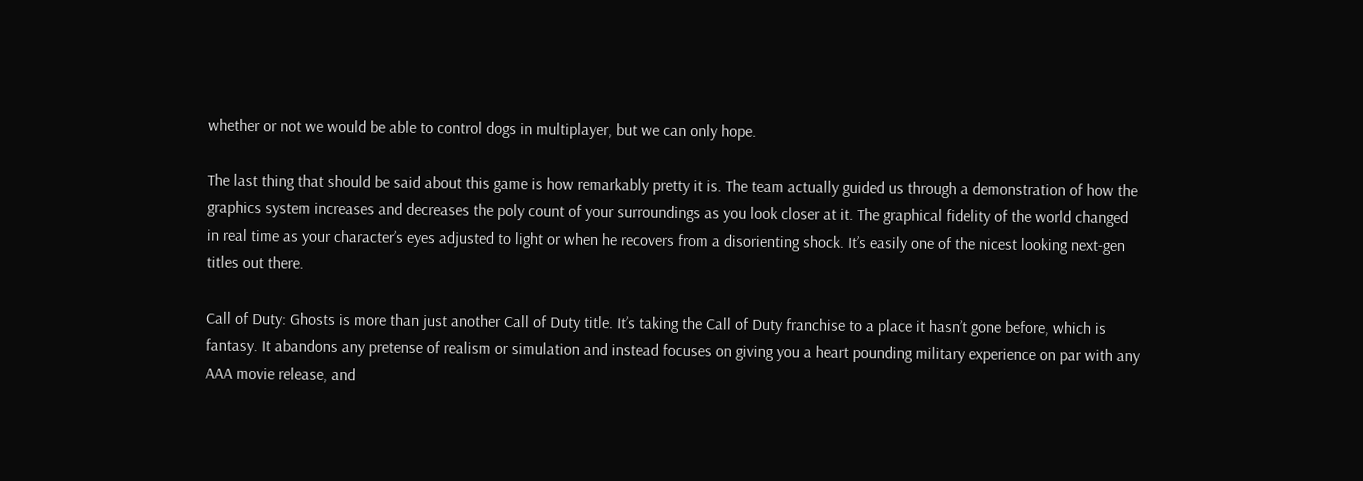whether or not we would be able to control dogs in multiplayer, but we can only hope.

The last thing that should be said about this game is how remarkably pretty it is. The team actually guided us through a demonstration of how the graphics system increases and decreases the poly count of your surroundings as you look closer at it. The graphical fidelity of the world changed in real time as your character’s eyes adjusted to light or when he recovers from a disorienting shock. It’s easily one of the nicest looking next-gen titles out there.

Call of Duty: Ghosts is more than just another Call of Duty title. It’s taking the Call of Duty franchise to a place it hasn’t gone before, which is fantasy. It abandons any pretense of realism or simulation and instead focuses on giving you a heart pounding military experience on par with any AAA movie release, and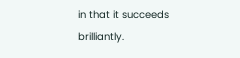in that it succeeds brilliantly.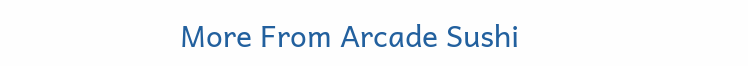More From Arcade Sushi